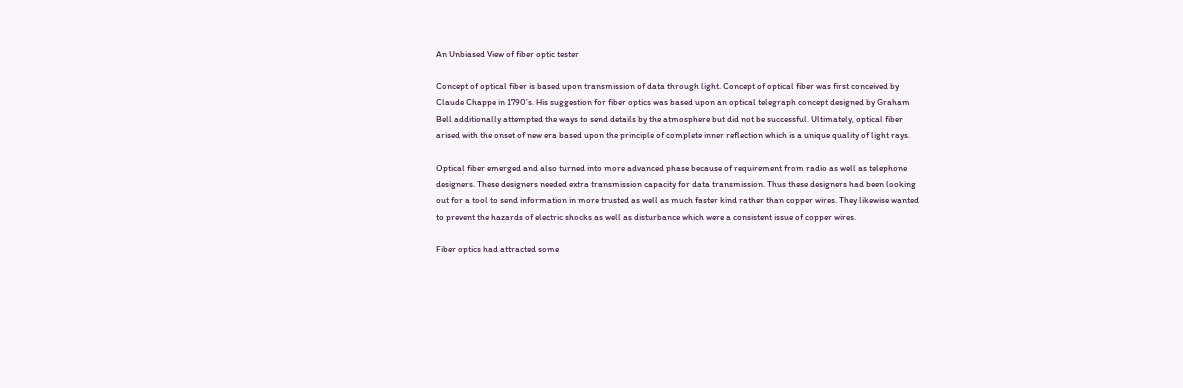An Unbiased View of fiber optic tester

Concept of optical fiber is based upon transmission of data through light. Concept of optical fiber was first conceived by Claude Chappe in 1790’s. His suggestion for fiber optics was based upon an optical telegraph concept designed by Graham Bell additionally attempted the ways to send details by the atmosphere but did not be successful. Ultimately, optical fiber arised with the onset of new era based upon the principle of complete inner reflection which is a unique quality of light rays.

Optical fiber emerged and also turned into more advanced phase because of requirement from radio as well as telephone designers. These designers needed extra transmission capacity for data transmission. Thus these designers had been looking out for a tool to send information in more trusted as well as much faster kind rather than copper wires. They likewise wanted to prevent the hazards of electric shocks as well as disturbance which were a consistent issue of copper wires.

Fiber optics had attracted some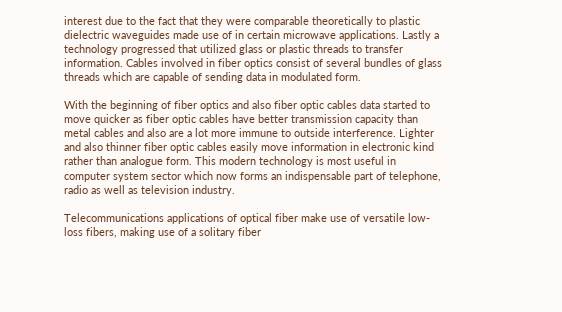interest due to the fact that they were comparable theoretically to plastic dielectric waveguides made use of in certain microwave applications. Lastly a technology progressed that utilized glass or plastic threads to transfer information. Cables involved in fiber optics consist of several bundles of glass threads which are capable of sending data in modulated form.

With the beginning of fiber optics and also fiber optic cables data started to move quicker as fiber optic cables have better transmission capacity than metal cables and also are a lot more immune to outside interference. Lighter and also thinner fiber optic cables easily move information in electronic kind rather than analogue form. This modern technology is most useful in computer system sector which now forms an indispensable part of telephone, radio as well as television industry.

Telecommunications applications of optical fiber make use of versatile low-loss fibers, making use of a solitary fiber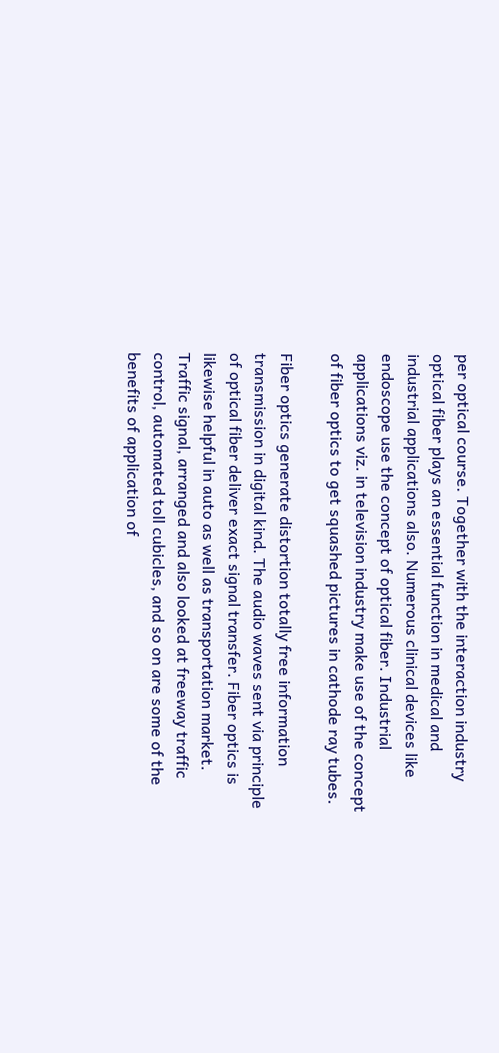per optical course. Together with the interaction industry optical fiber plays an essential function in medical and industrial applications also. Numerous clinical devices like endoscope use the concept of optical fiber. Industrial applications viz. in television industry make use of the concept of fiber optics to get squashed pictures in cathode ray tubes.

Fiber optics generate distortion totally free information transmission in digital kind. The audio waves sent via principle of optical fiber deliver exact signal transfer. Fiber optics is likewise helpful in auto as well as transportation market. Traffic signal, arranged and also looked at freeway traffic control, automated toll cubicles, and so on are some of the benefits of application of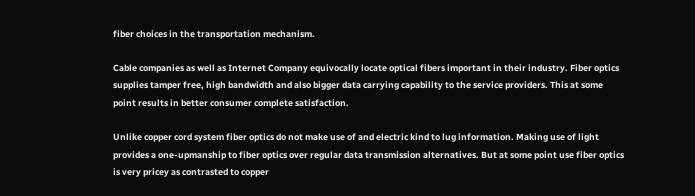fiber choices in the transportation mechanism.

Cable companies as well as Internet Company equivocally locate optical fibers important in their industry. Fiber optics supplies tamper free, high bandwidth and also bigger data carrying capability to the service providers. This at some point results in better consumer complete satisfaction.

Unlike copper cord system fiber optics do not make use of and electric kind to lug information. Making use of light provides a one-upmanship to fiber optics over regular data transmission alternatives. But at some point use fiber optics is very pricey as contrasted to copper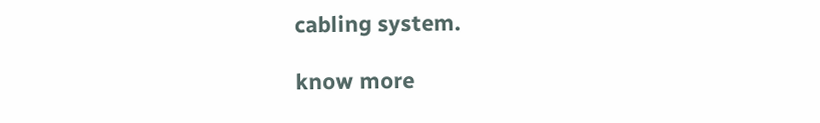cabling system.

know more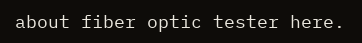about fiber optic tester here.